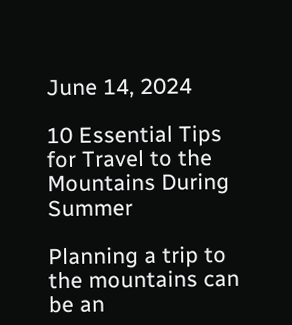June 14, 2024

10 Essential Tips for Travel to the Mountains During Summer

Planning a trip to the mountains can be an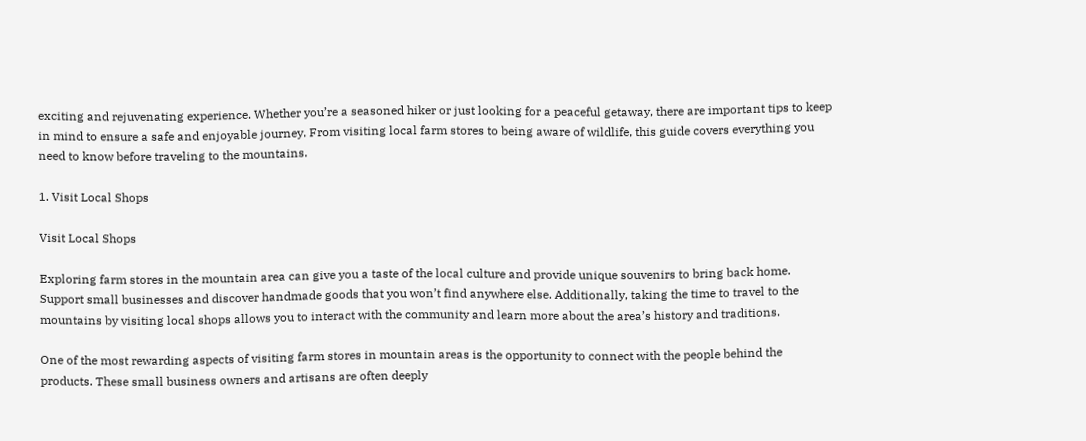exciting and rejuvenating experience. Whether you’re a seasoned hiker or just looking for a peaceful getaway, there are important tips to keep in mind to ensure a safe and enjoyable journey. From visiting local farm stores to being aware of wildlife, this guide covers everything you need to know before traveling to the mountains.

1. Visit Local Shops

Visit Local Shops

Exploring farm stores in the mountain area can give you a taste of the local culture and provide unique souvenirs to bring back home. Support small businesses and discover handmade goods that you won’t find anywhere else. Additionally, taking the time to travel to the mountains by visiting local shops allows you to interact with the community and learn more about the area’s history and traditions.

One of the most rewarding aspects of visiting farm stores in mountain areas is the opportunity to connect with the people behind the products. These small business owners and artisans are often deeply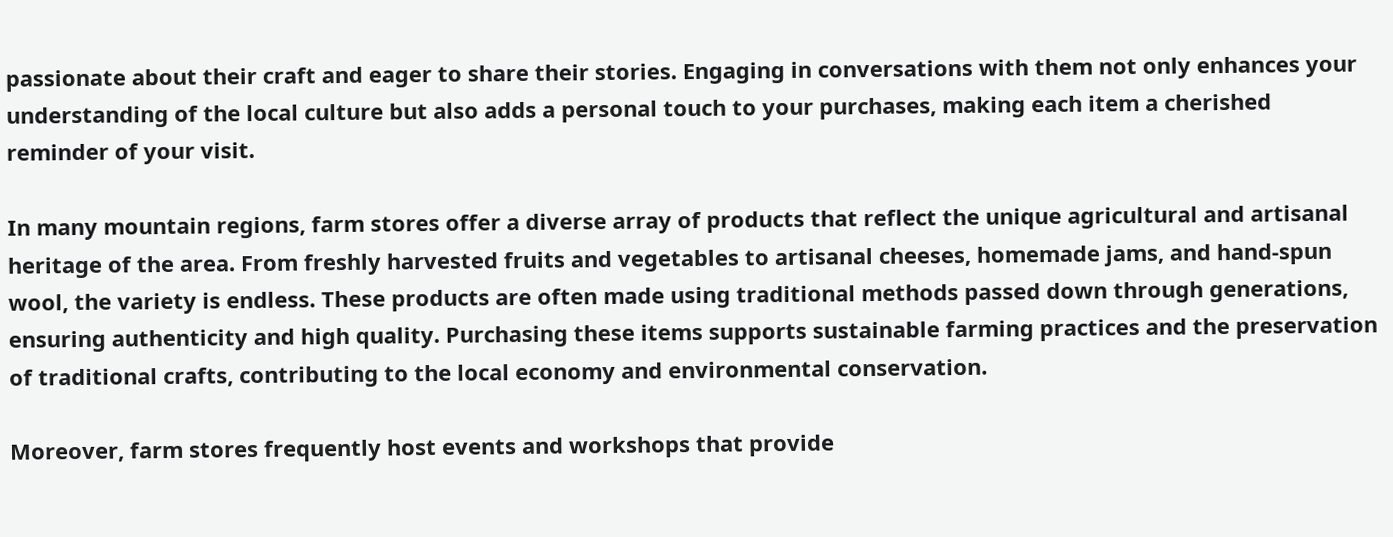passionate about their craft and eager to share their stories. Engaging in conversations with them not only enhances your understanding of the local culture but also adds a personal touch to your purchases, making each item a cherished reminder of your visit.

In many mountain regions, farm stores offer a diverse array of products that reflect the unique agricultural and artisanal heritage of the area. From freshly harvested fruits and vegetables to artisanal cheeses, homemade jams, and hand-spun wool, the variety is endless. These products are often made using traditional methods passed down through generations, ensuring authenticity and high quality. Purchasing these items supports sustainable farming practices and the preservation of traditional crafts, contributing to the local economy and environmental conservation.

Moreover, farm stores frequently host events and workshops that provide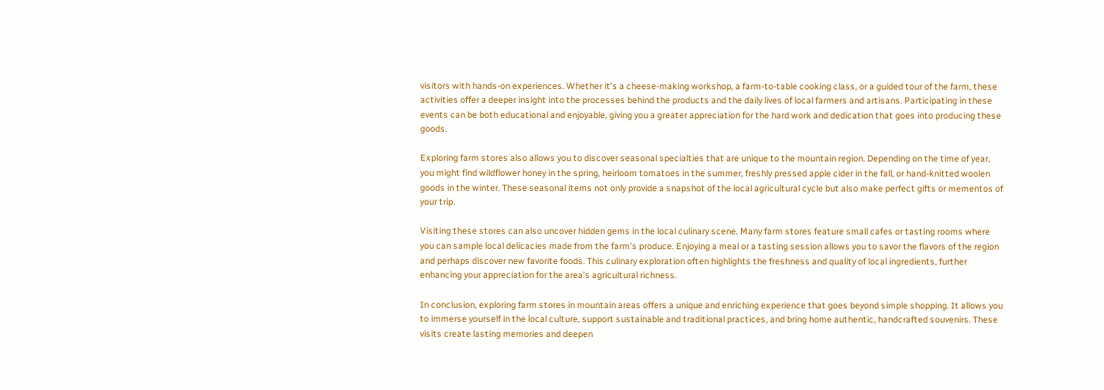visitors with hands-on experiences. Whether it’s a cheese-making workshop, a farm-to-table cooking class, or a guided tour of the farm, these activities offer a deeper insight into the processes behind the products and the daily lives of local farmers and artisans. Participating in these events can be both educational and enjoyable, giving you a greater appreciation for the hard work and dedication that goes into producing these goods.

Exploring farm stores also allows you to discover seasonal specialties that are unique to the mountain region. Depending on the time of year, you might find wildflower honey in the spring, heirloom tomatoes in the summer, freshly pressed apple cider in the fall, or hand-knitted woolen goods in the winter. These seasonal items not only provide a snapshot of the local agricultural cycle but also make perfect gifts or mementos of your trip.

Visiting these stores can also uncover hidden gems in the local culinary scene. Many farm stores feature small cafes or tasting rooms where you can sample local delicacies made from the farm’s produce. Enjoying a meal or a tasting session allows you to savor the flavors of the region and perhaps discover new favorite foods. This culinary exploration often highlights the freshness and quality of local ingredients, further enhancing your appreciation for the area’s agricultural richness.

In conclusion, exploring farm stores in mountain areas offers a unique and enriching experience that goes beyond simple shopping. It allows you to immerse yourself in the local culture, support sustainable and traditional practices, and bring home authentic, handcrafted souvenirs. These visits create lasting memories and deepen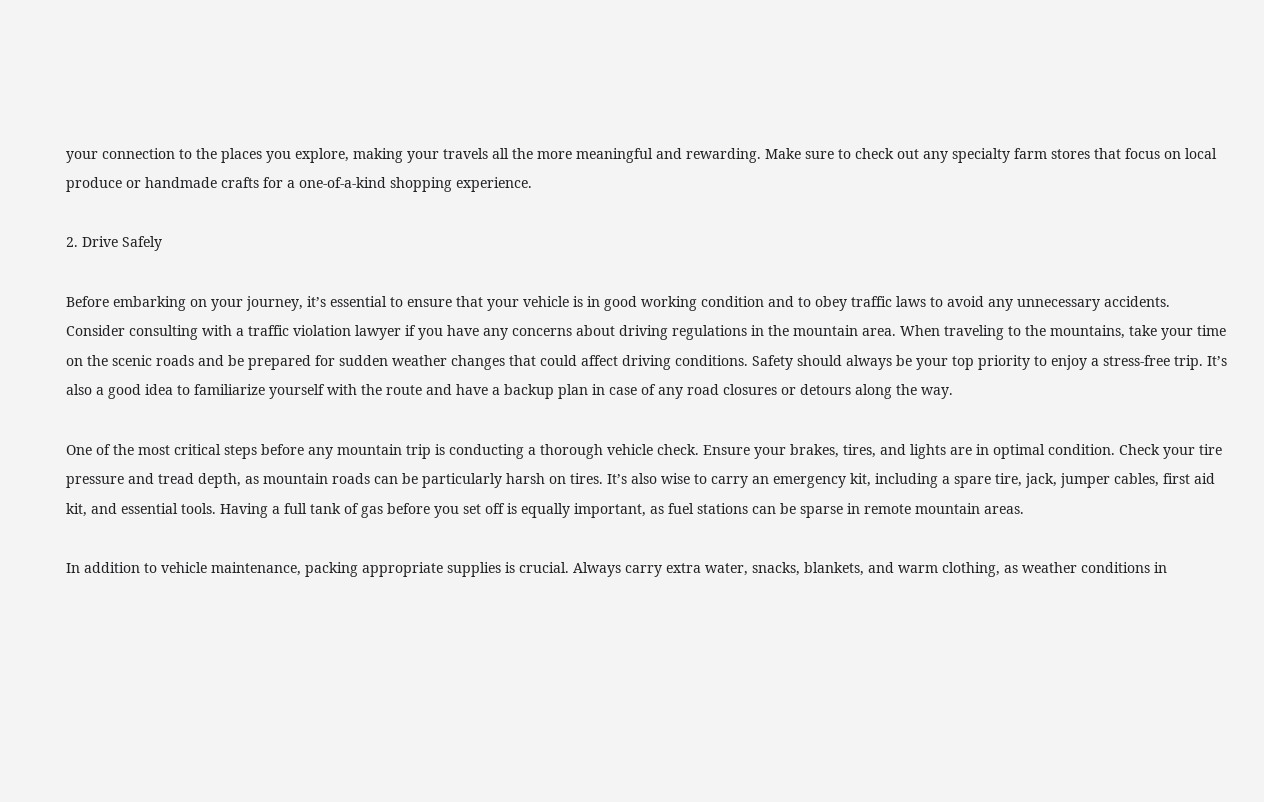your connection to the places you explore, making your travels all the more meaningful and rewarding. Make sure to check out any specialty farm stores that focus on local produce or handmade crafts for a one-of-a-kind shopping experience.

2. Drive Safely

Before embarking on your journey, it’s essential to ensure that your vehicle is in good working condition and to obey traffic laws to avoid any unnecessary accidents. Consider consulting with a traffic violation lawyer if you have any concerns about driving regulations in the mountain area. When traveling to the mountains, take your time on the scenic roads and be prepared for sudden weather changes that could affect driving conditions. Safety should always be your top priority to enjoy a stress-free trip. It’s also a good idea to familiarize yourself with the route and have a backup plan in case of any road closures or detours along the way.

One of the most critical steps before any mountain trip is conducting a thorough vehicle check. Ensure your brakes, tires, and lights are in optimal condition. Check your tire pressure and tread depth, as mountain roads can be particularly harsh on tires. It’s also wise to carry an emergency kit, including a spare tire, jack, jumper cables, first aid kit, and essential tools. Having a full tank of gas before you set off is equally important, as fuel stations can be sparse in remote mountain areas.

In addition to vehicle maintenance, packing appropriate supplies is crucial. Always carry extra water, snacks, blankets, and warm clothing, as weather conditions in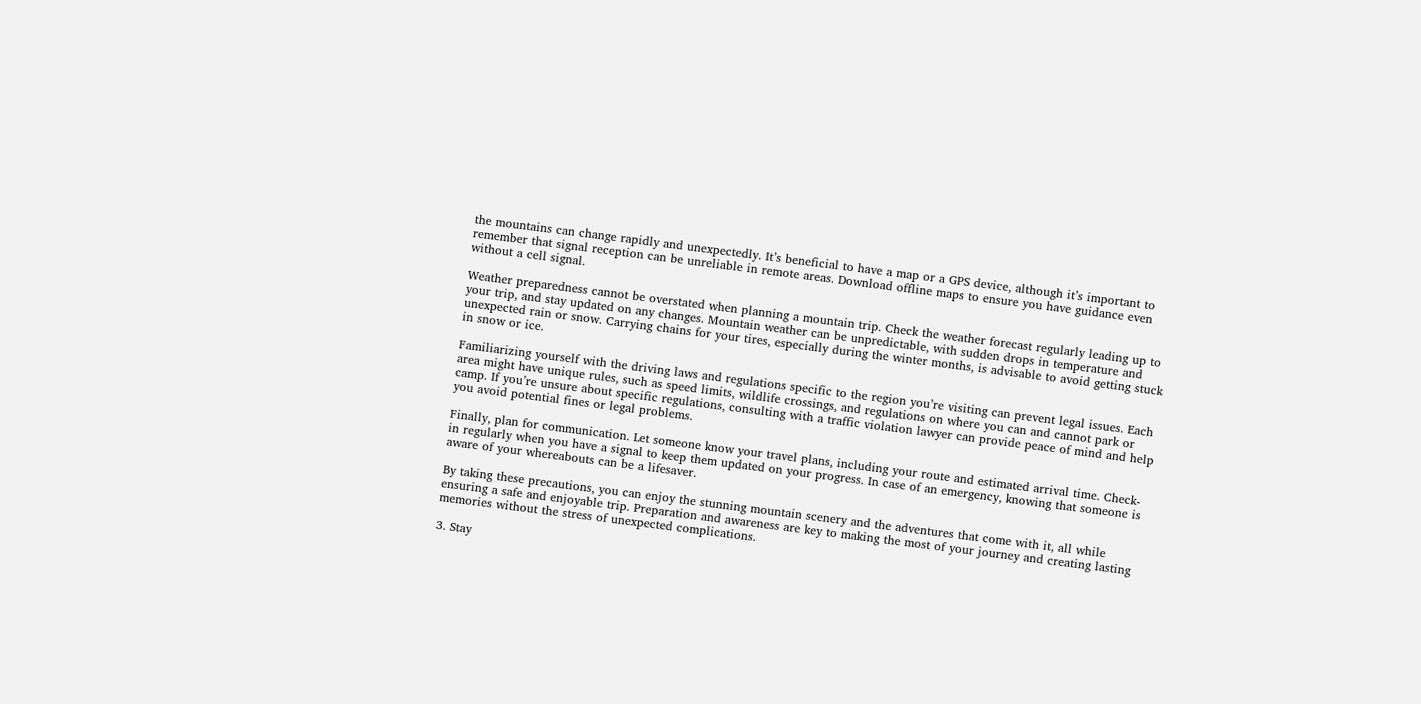the mountains can change rapidly and unexpectedly. It’s beneficial to have a map or a GPS device, although it’s important to remember that signal reception can be unreliable in remote areas. Download offline maps to ensure you have guidance even without a cell signal.

Weather preparedness cannot be overstated when planning a mountain trip. Check the weather forecast regularly leading up to your trip, and stay updated on any changes. Mountain weather can be unpredictable, with sudden drops in temperature and unexpected rain or snow. Carrying chains for your tires, especially during the winter months, is advisable to avoid getting stuck in snow or ice.

Familiarizing yourself with the driving laws and regulations specific to the region you’re visiting can prevent legal issues. Each area might have unique rules, such as speed limits, wildlife crossings, and regulations on where you can and cannot park or camp. If you’re unsure about specific regulations, consulting with a traffic violation lawyer can provide peace of mind and help you avoid potential fines or legal problems.

Finally, plan for communication. Let someone know your travel plans, including your route and estimated arrival time. Check-in regularly when you have a signal to keep them updated on your progress. In case of an emergency, knowing that someone is aware of your whereabouts can be a lifesaver.

By taking these precautions, you can enjoy the stunning mountain scenery and the adventures that come with it, all while ensuring a safe and enjoyable trip. Preparation and awareness are key to making the most of your journey and creating lasting memories without the stress of unexpected complications.

3. Stay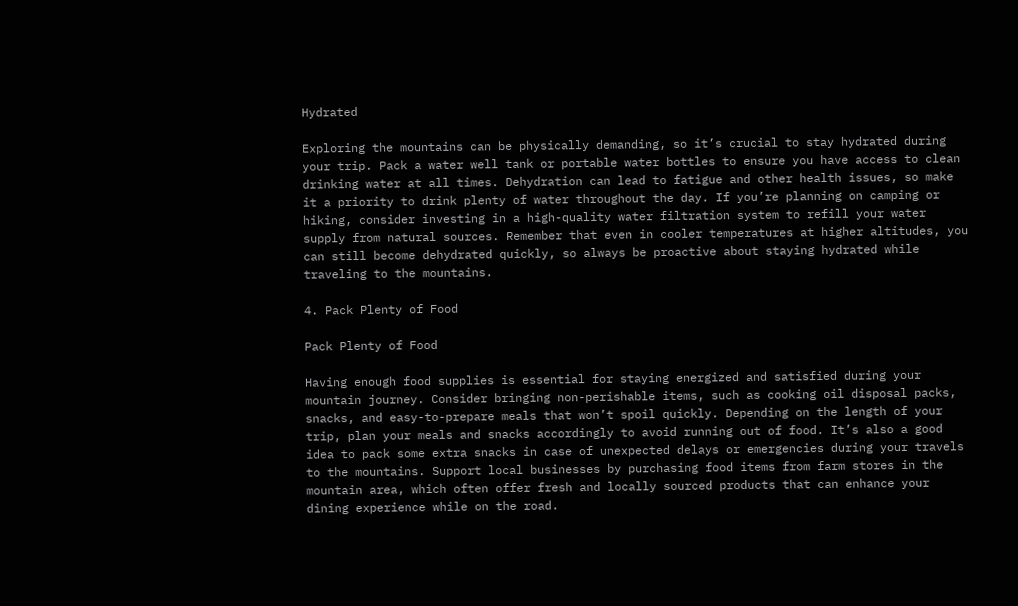Hydrated

Exploring the mountains can be physically demanding, so it’s crucial to stay hydrated during your trip. Pack a water well tank or portable water bottles to ensure you have access to clean drinking water at all times. Dehydration can lead to fatigue and other health issues, so make it a priority to drink plenty of water throughout the day. If you’re planning on camping or hiking, consider investing in a high-quality water filtration system to refill your water supply from natural sources. Remember that even in cooler temperatures at higher altitudes, you can still become dehydrated quickly, so always be proactive about staying hydrated while traveling to the mountains.

4. Pack Plenty of Food

Pack Plenty of Food

Having enough food supplies is essential for staying energized and satisfied during your mountain journey. Consider bringing non-perishable items, such as cooking oil disposal packs, snacks, and easy-to-prepare meals that won’t spoil quickly. Depending on the length of your trip, plan your meals and snacks accordingly to avoid running out of food. It’s also a good idea to pack some extra snacks in case of unexpected delays or emergencies during your travels to the mountains. Support local businesses by purchasing food items from farm stores in the mountain area, which often offer fresh and locally sourced products that can enhance your dining experience while on the road.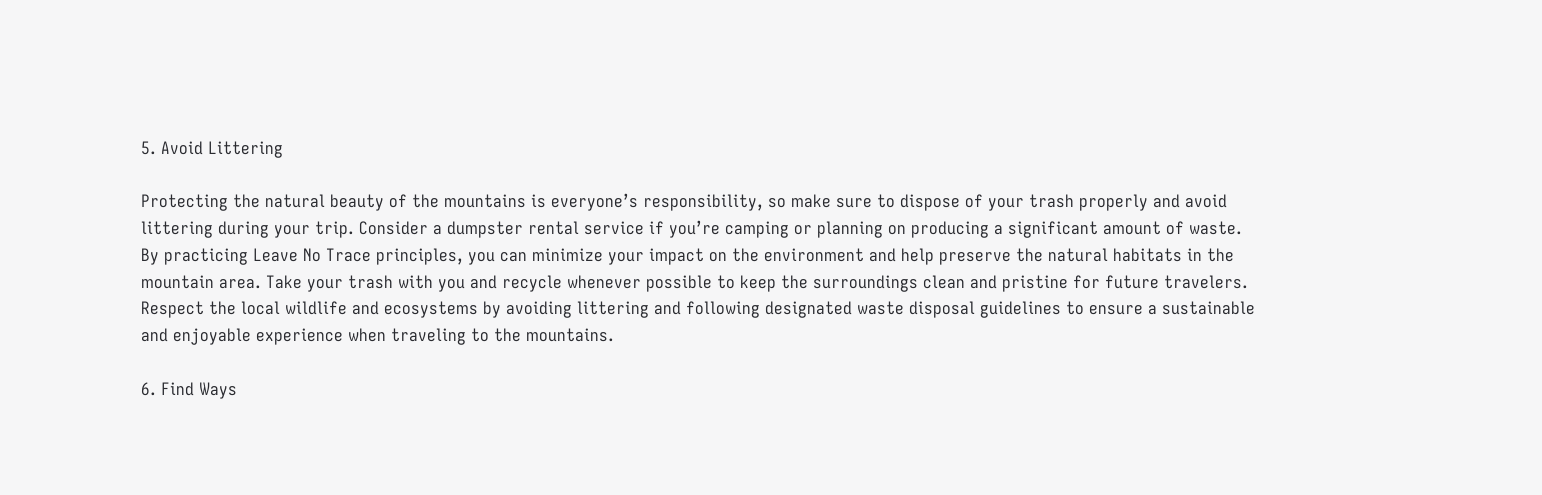5. Avoid Littering

Protecting the natural beauty of the mountains is everyone’s responsibility, so make sure to dispose of your trash properly and avoid littering during your trip. Consider a dumpster rental service if you’re camping or planning on producing a significant amount of waste. By practicing Leave No Trace principles, you can minimize your impact on the environment and help preserve the natural habitats in the mountain area. Take your trash with you and recycle whenever possible to keep the surroundings clean and pristine for future travelers. Respect the local wildlife and ecosystems by avoiding littering and following designated waste disposal guidelines to ensure a sustainable and enjoyable experience when traveling to the mountains.

6. Find Ways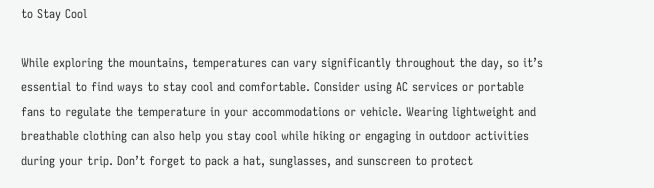to Stay Cool

While exploring the mountains, temperatures can vary significantly throughout the day, so it’s essential to find ways to stay cool and comfortable. Consider using AC services or portable fans to regulate the temperature in your accommodations or vehicle. Wearing lightweight and breathable clothing can also help you stay cool while hiking or engaging in outdoor activities during your trip. Don’t forget to pack a hat, sunglasses, and sunscreen to protect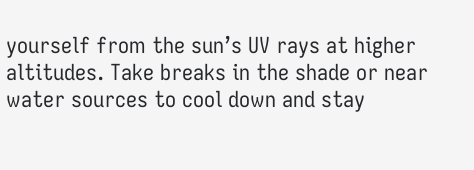yourself from the sun’s UV rays at higher altitudes. Take breaks in the shade or near water sources to cool down and stay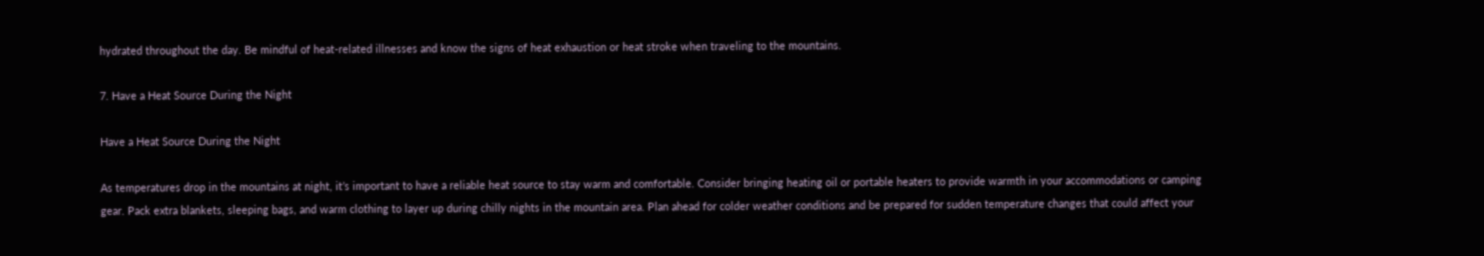hydrated throughout the day. Be mindful of heat-related illnesses and know the signs of heat exhaustion or heat stroke when traveling to the mountains.

7. Have a Heat Source During the Night

Have a Heat Source During the Night

As temperatures drop in the mountains at night, it’s important to have a reliable heat source to stay warm and comfortable. Consider bringing heating oil or portable heaters to provide warmth in your accommodations or camping gear. Pack extra blankets, sleeping bags, and warm clothing to layer up during chilly nights in the mountain area. Plan ahead for colder weather conditions and be prepared for sudden temperature changes that could affect your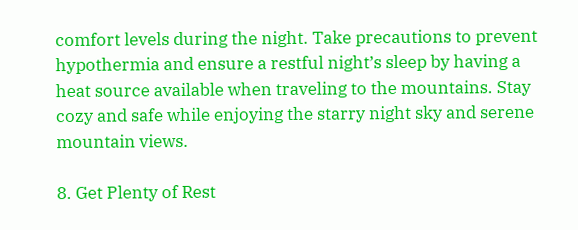comfort levels during the night. Take precautions to prevent hypothermia and ensure a restful night’s sleep by having a heat source available when traveling to the mountains. Stay cozy and safe while enjoying the starry night sky and serene mountain views.

8. Get Plenty of Rest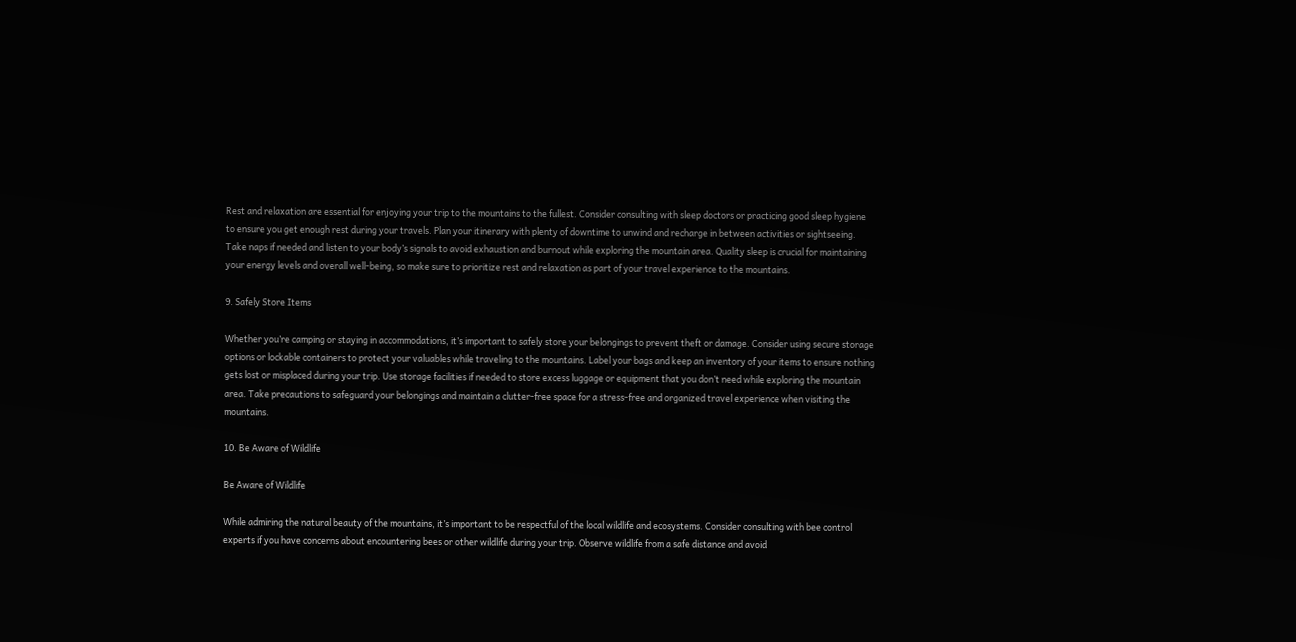Rest and relaxation are essential for enjoying your trip to the mountains to the fullest. Consider consulting with sleep doctors or practicing good sleep hygiene to ensure you get enough rest during your travels. Plan your itinerary with plenty of downtime to unwind and recharge in between activities or sightseeing. Take naps if needed and listen to your body’s signals to avoid exhaustion and burnout while exploring the mountain area. Quality sleep is crucial for maintaining your energy levels and overall well-being, so make sure to prioritize rest and relaxation as part of your travel experience to the mountains.

9. Safely Store Items

Whether you’re camping or staying in accommodations, it’s important to safely store your belongings to prevent theft or damage. Consider using secure storage options or lockable containers to protect your valuables while traveling to the mountains. Label your bags and keep an inventory of your items to ensure nothing gets lost or misplaced during your trip. Use storage facilities if needed to store excess luggage or equipment that you don’t need while exploring the mountain area. Take precautions to safeguard your belongings and maintain a clutter-free space for a stress-free and organized travel experience when visiting the mountains.

10. Be Aware of Wildlife

Be Aware of Wildlife

While admiring the natural beauty of the mountains, it’s important to be respectful of the local wildlife and ecosystems. Consider consulting with bee control experts if you have concerns about encountering bees or other wildlife during your trip. Observe wildlife from a safe distance and avoid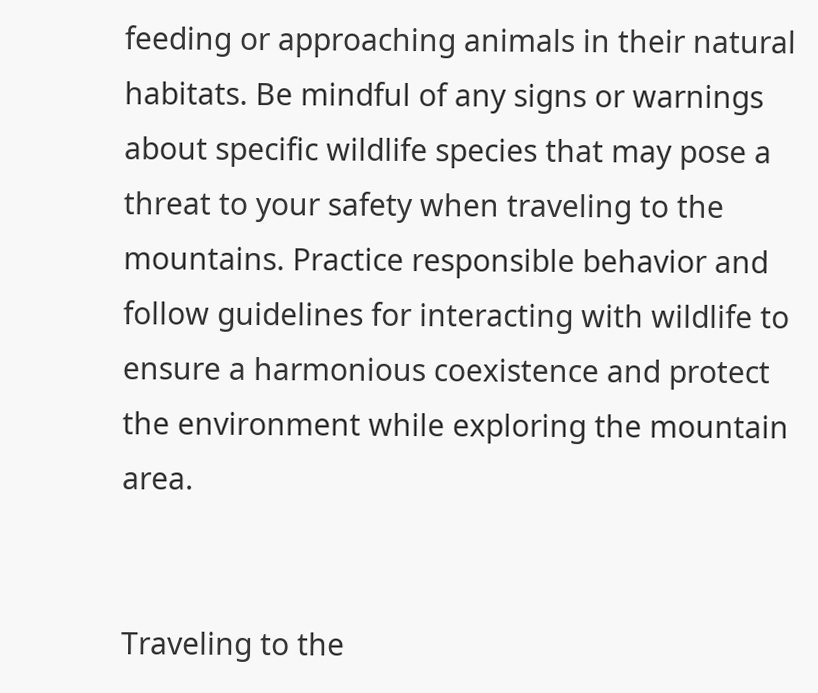feeding or approaching animals in their natural habitats. Be mindful of any signs or warnings about specific wildlife species that may pose a threat to your safety when traveling to the mountains. Practice responsible behavior and follow guidelines for interacting with wildlife to ensure a harmonious coexistence and protect the environment while exploring the mountain area.


Traveling to the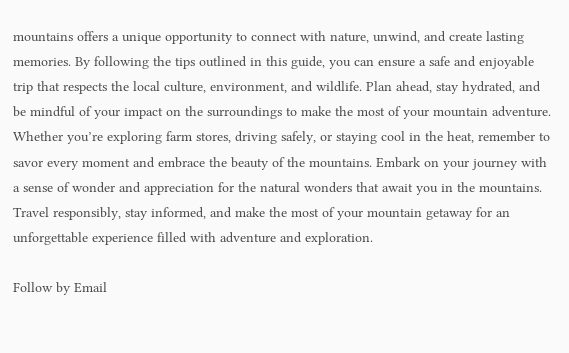mountains offers a unique opportunity to connect with nature, unwind, and create lasting memories. By following the tips outlined in this guide, you can ensure a safe and enjoyable trip that respects the local culture, environment, and wildlife. Plan ahead, stay hydrated, and be mindful of your impact on the surroundings to make the most of your mountain adventure. Whether you’re exploring farm stores, driving safely, or staying cool in the heat, remember to savor every moment and embrace the beauty of the mountains. Embark on your journey with a sense of wonder and appreciation for the natural wonders that await you in the mountains. Travel responsibly, stay informed, and make the most of your mountain getaway for an unforgettable experience filled with adventure and exploration.

Follow by Email